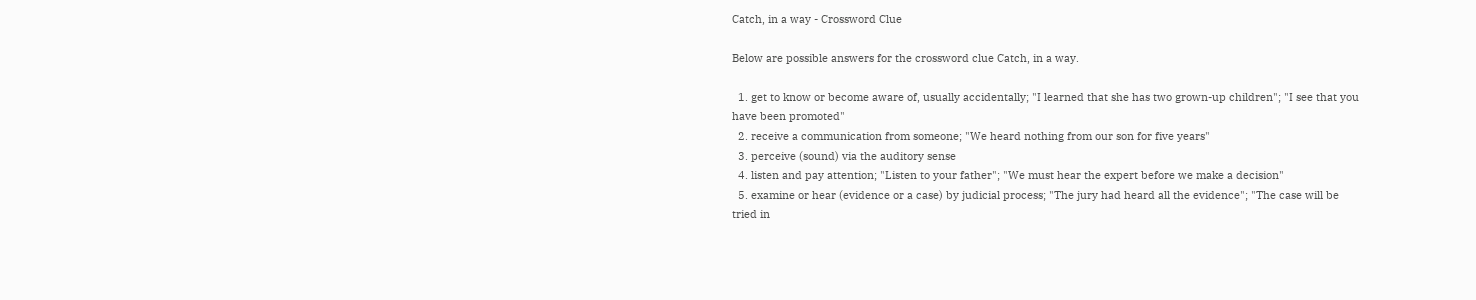Catch, in a way - Crossword Clue

Below are possible answers for the crossword clue Catch, in a way.

  1. get to know or become aware of, usually accidentally; "I learned that she has two grown-up children"; "I see that you have been promoted"
  2. receive a communication from someone; "We heard nothing from our son for five years"
  3. perceive (sound) via the auditory sense
  4. listen and pay attention; "Listen to your father"; "We must hear the expert before we make a decision"
  5. examine or hear (evidence or a case) by judicial process; "The jury had heard all the evidence"; "The case will be tried in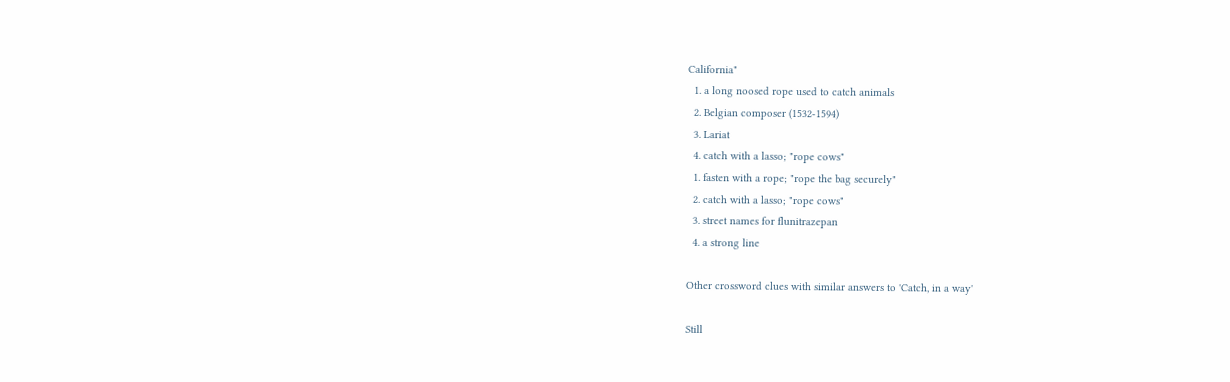California"
  1. a long noosed rope used to catch animals
  2. Belgian composer (1532-1594)
  3. Lariat
  4. catch with a lasso; "rope cows"
  1. fasten with a rope; "rope the bag securely"
  2. catch with a lasso; "rope cows"
  3. street names for flunitrazepan
  4. a strong line

Other crossword clues with similar answers to 'Catch, in a way'

Still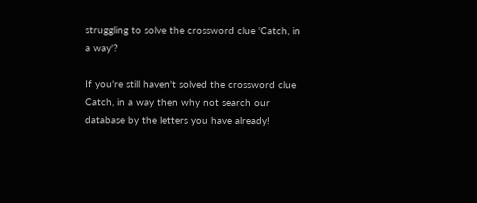struggling to solve the crossword clue 'Catch, in a way'?

If you're still haven't solved the crossword clue Catch, in a way then why not search our database by the letters you have already!